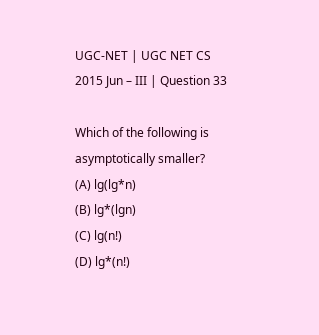UGC-NET | UGC NET CS 2015 Jun – III | Question 33

Which of the following is asymptotically smaller?
(A) lg(lg*n)
(B) lg*(lgn)
(C) lg(n!)
(D) lg*(n!)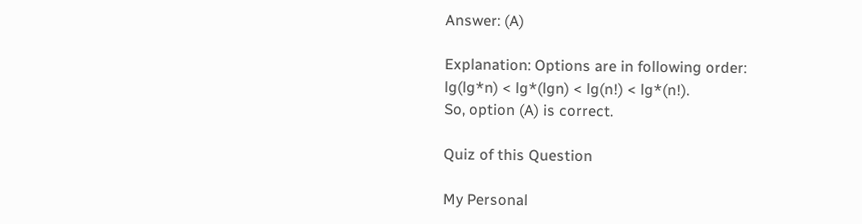Answer: (A)

Explanation: Options are in following order:
lg(lg*n) < lg*(lgn) < lg(n!) < lg*(n!).
So, option (A) is correct.

Quiz of this Question

My Personal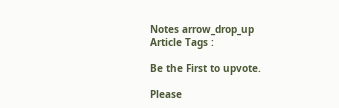Notes arrow_drop_up
Article Tags :

Be the First to upvote.

Please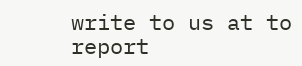write to us at to report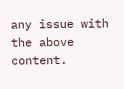any issue with the above content.